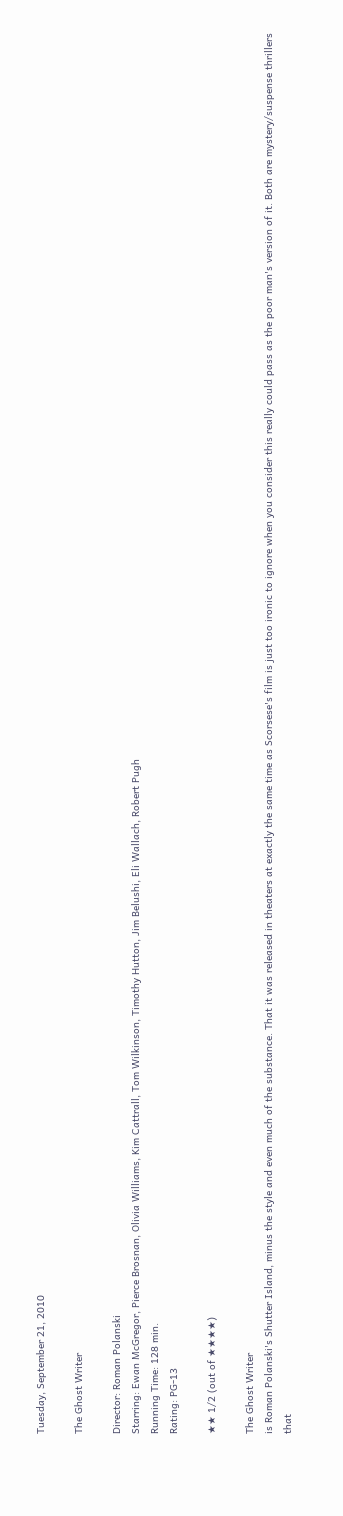Tuesday, September 21, 2010

The Ghost Writer

Director: Roman Polanski
Starring: Ewan McGregor, Pierce Brosnan, Olivia Williams, Kim Cattrall, Tom Wilkinson, Timothy Hutton, Jim Belushi, Eli Wallach, Robert Pugh
Running Time: 128 min.
Rating: PG-13

★★ 1/2 (out of ★★★★)

The Ghost Writer
is Roman Polanski's Shutter Island, minus the style and even much of the substance. That it was released in theaters at exactly the same time as Scorsese's film is just too ironic to ignore when you consider this really could pass as the poor man's version of it. Both are mystery/suspense thrillers that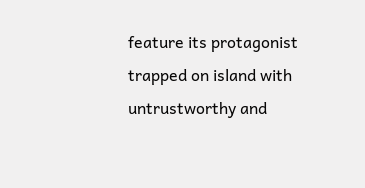feature its protagonist trapped on island with untrustworthy and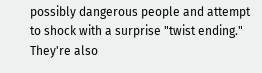possibly dangerous people and attempt to shock with a surprise "twist ending." They're also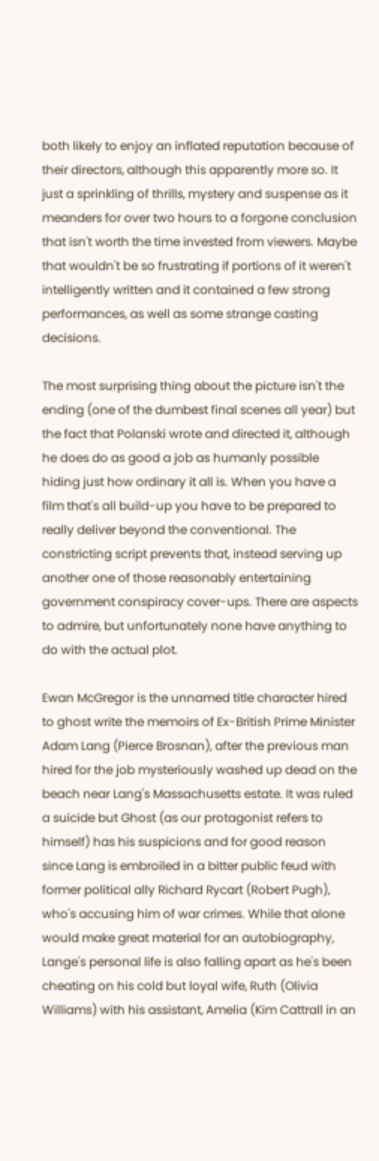both likely to enjoy an inflated reputation because of their directors, although this apparently more so. It just a sprinkling of thrills, mystery and suspense as it meanders for over two hours to a forgone conclusion that isn't worth the time invested from viewers. Maybe that wouldn't be so frustrating if portions of it weren't intelligently written and it contained a few strong performances, as well as some strange casting decisions.

The most surprising thing about the picture isn't the ending (one of the dumbest final scenes all year) but the fact that Polanski wrote and directed it, although he does do as good a job as humanly possible hiding just how ordinary it all is. When you have a film that's all build-up you have to be prepared to really deliver beyond the conventional. The constricting script prevents that, instead serving up another one of those reasonably entertaining government conspiracy cover-ups. There are aspects to admire, but unfortunately none have anything to do with the actual plot.

Ewan McGregor is the unnamed title character hired to ghost write the memoirs of Ex-British Prime Minister Adam Lang (Pierce Brosnan), after the previous man hired for the job mysteriously washed up dead on the beach near Lang's Massachusetts estate. It was ruled a suicide but Ghost (as our protagonist refers to himself) has his suspicions and for good reason since Lang is embroiled in a bitter public feud with former political ally Richard Rycart (Robert Pugh), who's accusing him of war crimes. While that alone would make great material for an autobiography, Lange's personal life is also falling apart as he's been cheating on his cold but loyal wife, Ruth (Olivia Williams) with his assistant, Amelia (Kim Cattrall in an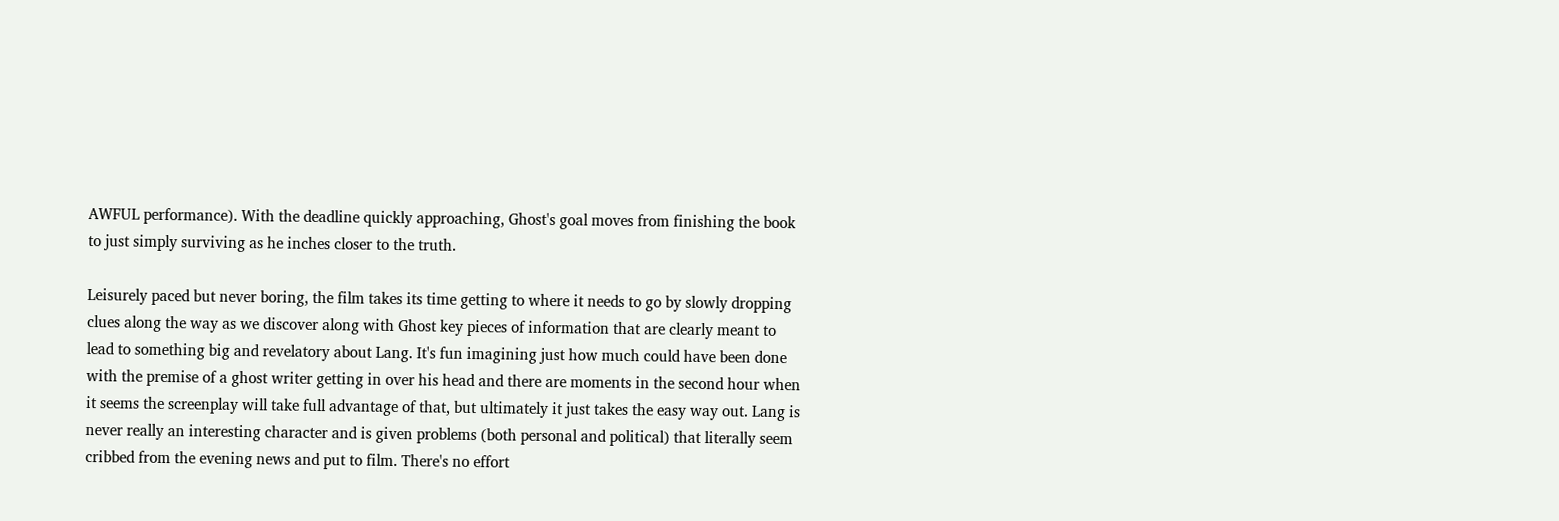AWFUL performance). With the deadline quickly approaching, Ghost's goal moves from finishing the book to just simply surviving as he inches closer to the truth.

Leisurely paced but never boring, the film takes its time getting to where it needs to go by slowly dropping clues along the way as we discover along with Ghost key pieces of information that are clearly meant to lead to something big and revelatory about Lang. It's fun imagining just how much could have been done with the premise of a ghost writer getting in over his head and there are moments in the second hour when it seems the screenplay will take full advantage of that, but ultimately it just takes the easy way out. Lang is never really an interesting character and is given problems (both personal and political) that literally seem cribbed from the evening news and put to film. There's no effort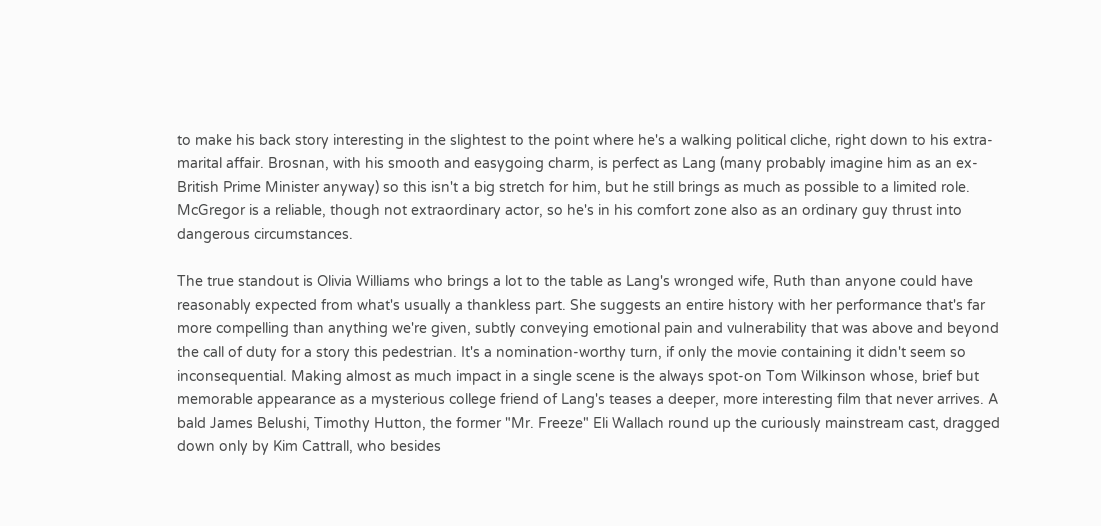to make his back story interesting in the slightest to the point where he's a walking political cliche, right down to his extra-marital affair. Brosnan, with his smooth and easygoing charm, is perfect as Lang (many probably imagine him as an ex-British Prime Minister anyway) so this isn't a big stretch for him, but he still brings as much as possible to a limited role. McGregor is a reliable, though not extraordinary actor, so he's in his comfort zone also as an ordinary guy thrust into dangerous circumstances.

The true standout is Olivia Williams who brings a lot to the table as Lang's wronged wife, Ruth than anyone could have reasonably expected from what's usually a thankless part. She suggests an entire history with her performance that's far more compelling than anything we're given, subtly conveying emotional pain and vulnerability that was above and beyond the call of duty for a story this pedestrian. It's a nomination-worthy turn, if only the movie containing it didn't seem so inconsequential. Making almost as much impact in a single scene is the always spot-on Tom Wilkinson whose, brief but memorable appearance as a mysterious college friend of Lang's teases a deeper, more interesting film that never arrives. A bald James Belushi, Timothy Hutton, the former "Mr. Freeze" Eli Wallach round up the curiously mainstream cast, dragged down only by Kim Cattrall, who besides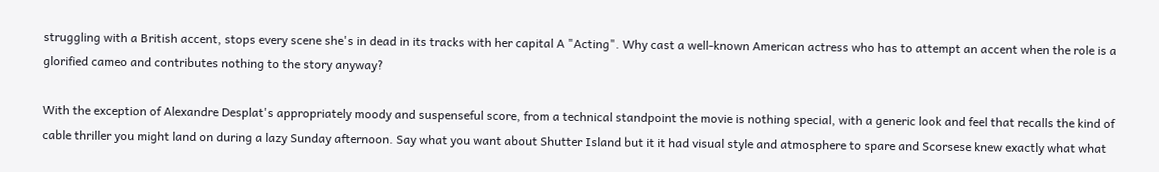struggling with a British accent, stops every scene she's in dead in its tracks with her capital A "Acting". Why cast a well-known American actress who has to attempt an accent when the role is a glorified cameo and contributes nothing to the story anyway?

With the exception of Alexandre Desplat's appropriately moody and suspenseful score, from a technical standpoint the movie is nothing special, with a generic look and feel that recalls the kind of cable thriller you might land on during a lazy Sunday afternoon. Say what you want about Shutter Island but it it had visual style and atmosphere to spare and Scorsese knew exactly what what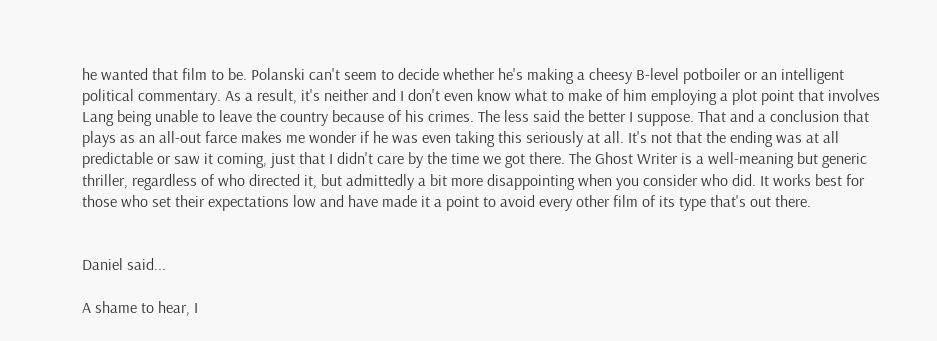he wanted that film to be. Polanski can't seem to decide whether he's making a cheesy B-level potboiler or an intelligent political commentary. As a result, it's neither and I don't even know what to make of him employing a plot point that involves Lang being unable to leave the country because of his crimes. The less said the better I suppose. That and a conclusion that plays as an all-out farce makes me wonder if he was even taking this seriously at all. It's not that the ending was at all predictable or saw it coming, just that I didn't care by the time we got there. The Ghost Writer is a well-meaning but generic thriller, regardless of who directed it, but admittedly a bit more disappointing when you consider who did. It works best for those who set their expectations low and have made it a point to avoid every other film of its type that's out there.


Daniel said...

A shame to hear, I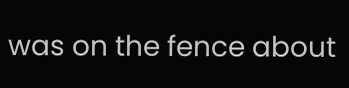was on the fence about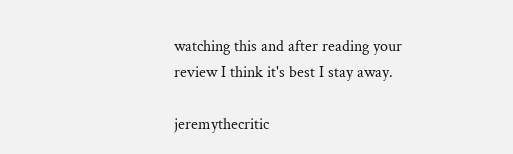watching this and after reading your review I think it's best I stay away.

jeremythecritic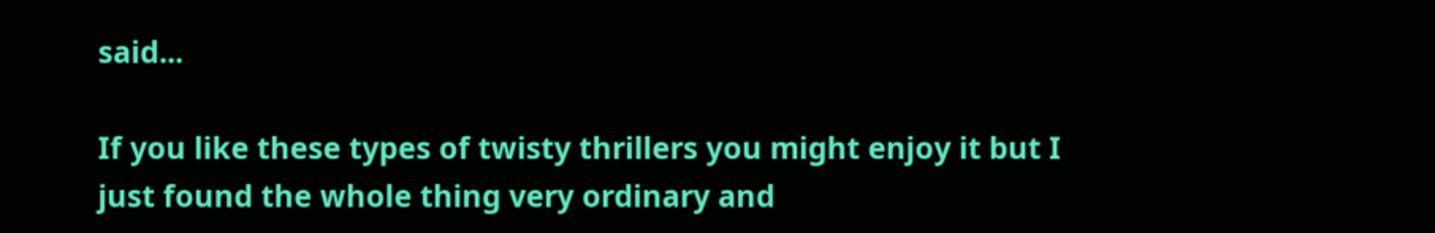said...

If you like these types of twisty thrillers you might enjoy it but I just found the whole thing very ordinary and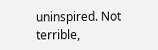uninspired. Not terrible,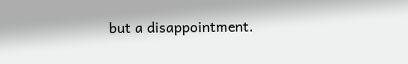but a disappointment.